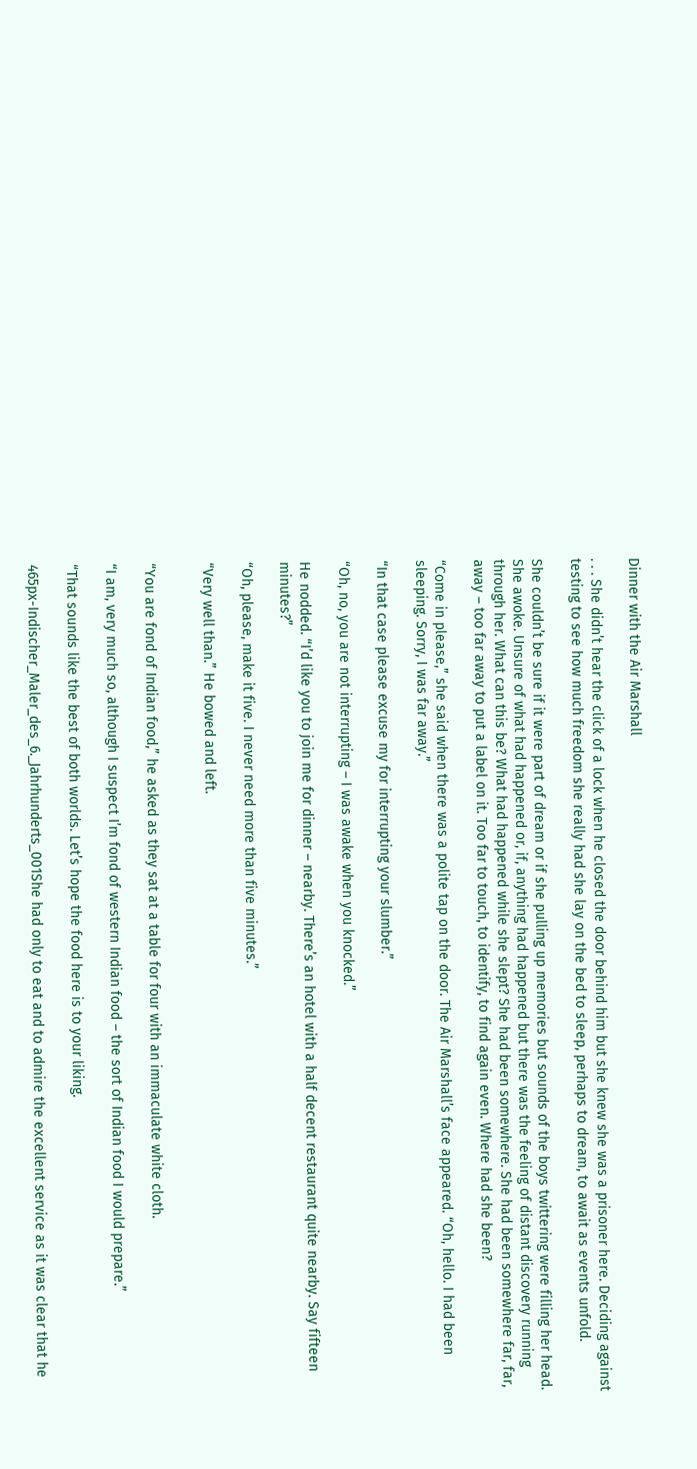Dinner with the Air Marshall

. . . She didn’t hear the click of a lock when he closed the door behind him but she knew she was a prisoner here. Deciding against testing to see how much freedom she really had she lay on the bed to sleep, perhaps to dream, to await as events unfold.

She couldn’t be sure if it were part of dream or if she pulling up memories but sounds of the boys twittering were filling her head. She awoke. Unsure of what had happened or, if, anything had happened but there was the feeling of distant discovery running through her. What can this be? What had happened while she slept? She had been somewhere. She had been somewhere far, far, away – too far away to put a label on it. Too far to touch, to identify, to find again even. Where had she been?

“Come in please,” she said when there was a polite tap on the door. The Air Marshall’s face appeared. “Oh, hello. I had been sleeping. Sorry, I was far away.”

“In that case please excuse my for interrupting your slumber.”

“Oh, no, you are not interrupting – I was awake when you knocked.”

He nodded. “I’d like you to join me for dinner – nearby. There’s an hotel with a half decent restaurant quite nearby. Say fifteen minutes?”

“Oh, please, make it five. I never need more than five minutes.”

“Very well than.” He bowed and left.


“You are fond of Indian food,” he asked as they sat at a table for four with an immaculate white cloth.

“I am, very much so, although I suspect I’m fond of western Indian food – the sort of Indian food I would prepare.”

“That sounds like the best of both worlds. Let’s hope the food here is to your liking.

465px-Indischer_Maler_des_6._Jahrhunderts_001She had only to eat and to admire the excellent service as it was clear that he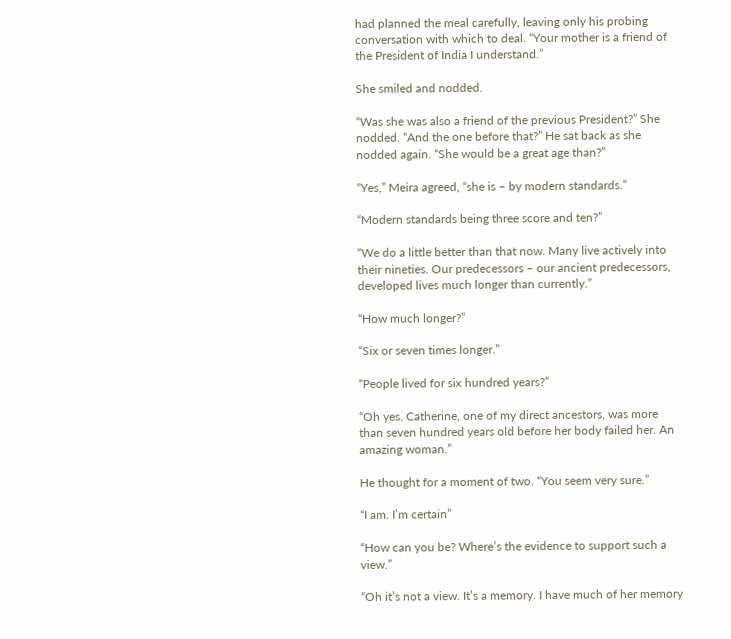had planned the meal carefully, leaving only his probing conversation with which to deal. “Your mother is a friend of the President of India I understand.”

She smiled and nodded.

“Was she was also a friend of the previous President?” She nodded. “And the one before that?” He sat back as she nodded again. “She would be a great age than?”

“Yes,” Meira agreed, “she is – by modern standards.”

“Modern standards being three score and ten?”

“We do a little better than that now. Many live actively into their nineties. Our predecessors – our ancient predecessors, developed lives much longer than currently.”

“How much longer?”

“Six or seven times longer.”

“People lived for six hundred years?”

“Oh yes. Catherine, one of my direct ancestors, was more than seven hundred years old before her body failed her. An amazing woman.”

He thought for a moment of two. “You seem very sure.”

“I am. I’m certain”

“How can you be? Where’s the evidence to support such a view.”

“Oh it’s not a view. It’s a memory. I have much of her memory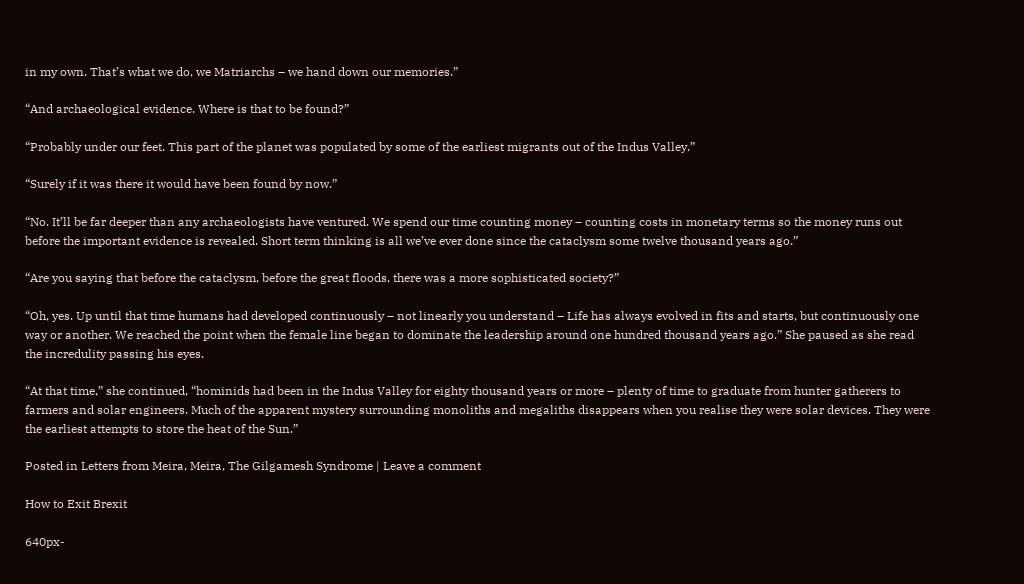in my own. That’s what we do, we Matriarchs – we hand down our memories.”

“And archaeological evidence. Where is that to be found?”

“Probably under our feet. This part of the planet was populated by some of the earliest migrants out of the Indus Valley.”

“Surely if it was there it would have been found by now.”

“No. It’ll be far deeper than any archaeologists have ventured. We spend our time counting money – counting costs in monetary terms so the money runs out before the important evidence is revealed. Short term thinking is all we’ve ever done since the cataclysm some twelve thousand years ago.”

“Are you saying that before the cataclysm, before the great floods, there was a more sophisticated society?”

“Oh, yes. Up until that time humans had developed continuously – not linearly you understand – Life has always evolved in fits and starts, but continuously one way or another. We reached the point when the female line began to dominate the leadership around one hundred thousand years ago.” She paused as she read the incredulity passing his eyes.

“At that time,” she continued, “hominids had been in the Indus Valley for eighty thousand years or more – plenty of time to graduate from hunter gatherers to farmers and solar engineers. Much of the apparent mystery surrounding monoliths and megaliths disappears when you realise they were solar devices. They were the earliest attempts to store the heat of the Sun.”

Posted in Letters from Meira, Meira, The Gilgamesh Syndrome | Leave a comment

How to Exit Brexit

640px-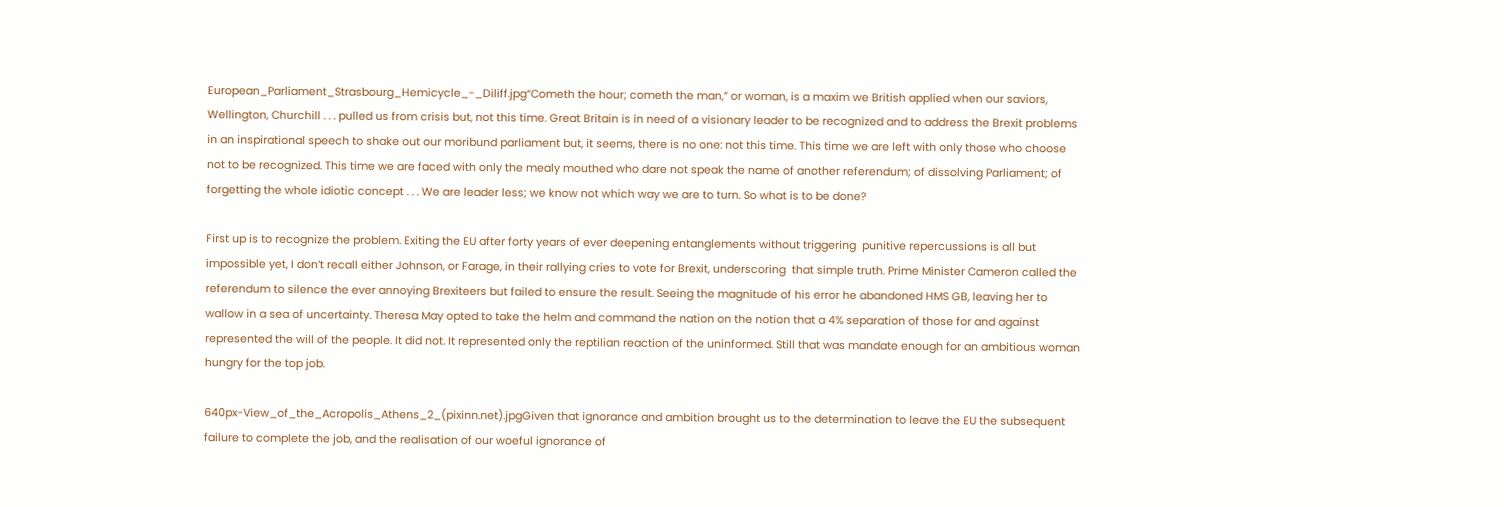European_Parliament_Strasbourg_Hemicycle_-_Diliff.jpg“Cometh the hour; cometh the man,” or woman, is a maxim we British applied when our saviors, Wellington, Churchill . . . pulled us from crisis but, not this time. Great Britain is in need of a visionary leader to be recognized and to address the Brexit problems in an inspirational speech to shake out our moribund parliament but, it seems, there is no one: not this time. This time we are left with only those who choose not to be recognized. This time we are faced with only the mealy mouthed who dare not speak the name of another referendum; of dissolving Parliament; of forgetting the whole idiotic concept . . . We are leader less; we know not which way we are to turn. So what is to be done?

First up is to recognize the problem. Exiting the EU after forty years of ever deepening entanglements without triggering  punitive repercussions is all but impossible yet, I don’t recall either Johnson, or Farage, in their rallying cries to vote for Brexit, underscoring  that simple truth. Prime Minister Cameron called the referendum to silence the ever annoying Brexiteers but failed to ensure the result. Seeing the magnitude of his error he abandoned HMS GB, leaving her to wallow in a sea of uncertainty. Theresa May opted to take the helm and command the nation on the notion that a 4% separation of those for and against represented the will of the people. It did not. It represented only the reptilian reaction of the uninformed. Still that was mandate enough for an ambitious woman hungry for the top job.

640px-View_of_the_Acropolis_Athens_2_(pixinn.net).jpgGiven that ignorance and ambition brought us to the determination to leave the EU the subsequent failure to complete the job, and the realisation of our woeful ignorance of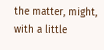the matter, might, with a little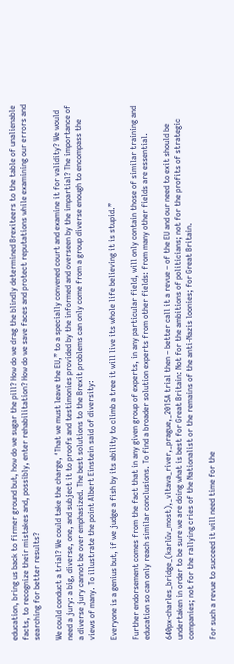education, bring us back to firmer ground but, how do we sugar the pill? How do we drag the blindly determined Brexiteers to the table of unalienable facts, to recognize their mistakes and, possibly, enter rehabilitation? How do we save faces and protect reputations while examining our errors and searching for better results?

We could conduct a trial? We could take the charge, ‘That we must leave the EU,” to a specially convened court and examine it for validity? We would need a jury: a big, diverse, one, and subject it to proofs and testimonies provided by the informed and overseen by the impartial? The importance of a diverse jury cannot be over emphasized. The best solutions to the Brexit problems can only come from a group diverse enough to encompass the views of many. To illustrate the point Albert Einstein said of diversity:

Everyone is a genius but, if we judge a fish by its ability to climb a tree it will live its whole life believing it is stupid.”

Further endorsement comes from the fact that in any given group of experts, in any particular field, will only contain those of similar training and education so can only reach similar conclusions. To find a broader solution experts from other fields: from many other fields are essential.

640px-charles_bridge_(karlův_most),_vltava_river,_prague,_2015A trial then – better call it a revue – of the EU and our need to exit should be undertaken in order to be sure we are doing what is best for Great Britain: Not for the ambitions of politicians; not for the profits of strategic companies; not for the rallying cries of the Nationalist or the remains of the anti-Nazis loonies; for Great Britain.

For such a revue to succeed it will need time for the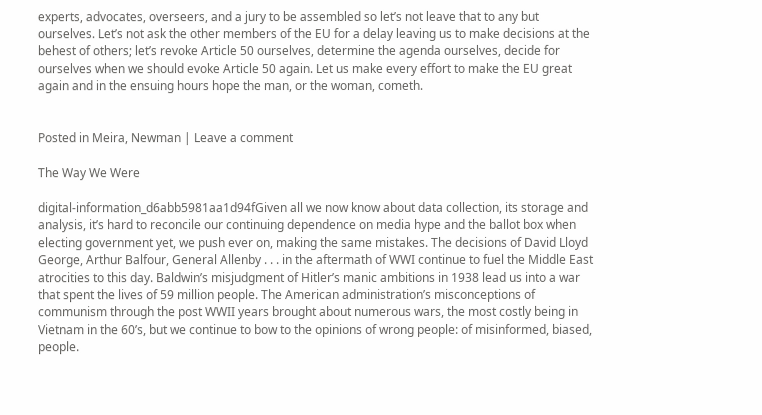experts, advocates, overseers, and a jury to be assembled so let’s not leave that to any but ourselves. Let’s not ask the other members of the EU for a delay leaving us to make decisions at the behest of others; let’s revoke Article 50 ourselves, determine the agenda ourselves, decide for ourselves when we should evoke Article 50 again. Let us make every effort to make the EU great again and in the ensuing hours hope the man, or the woman, cometh.


Posted in Meira, Newman | Leave a comment

The Way We Were

digital-information_d6abb5981aa1d94fGiven all we now know about data collection, its storage and analysis, it’s hard to reconcile our continuing dependence on media hype and the ballot box when electing government yet, we push ever on, making the same mistakes. The decisions of David Lloyd George, Arthur Balfour, General Allenby . . . in the aftermath of WWI continue to fuel the Middle East atrocities to this day. Baldwin’s misjudgment of Hitler’s manic ambitions in 1938 lead us into a war that spent the lives of 59 million people. The American administration’s misconceptions of communism through the post WWII years brought about numerous wars, the most costly being in Vietnam in the 60’s, but we continue to bow to the opinions of wrong people: of misinformed, biased, people.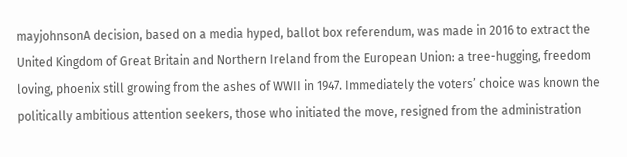mayjohnsonA decision, based on a media hyped, ballot box referendum, was made in 2016 to extract the United Kingdom of Great Britain and Northern Ireland from the European Union: a tree-hugging, freedom loving, phoenix still growing from the ashes of WWII in 1947. Immediately the voters’ choice was known the politically ambitious attention seekers, those who initiated the move, resigned from the administration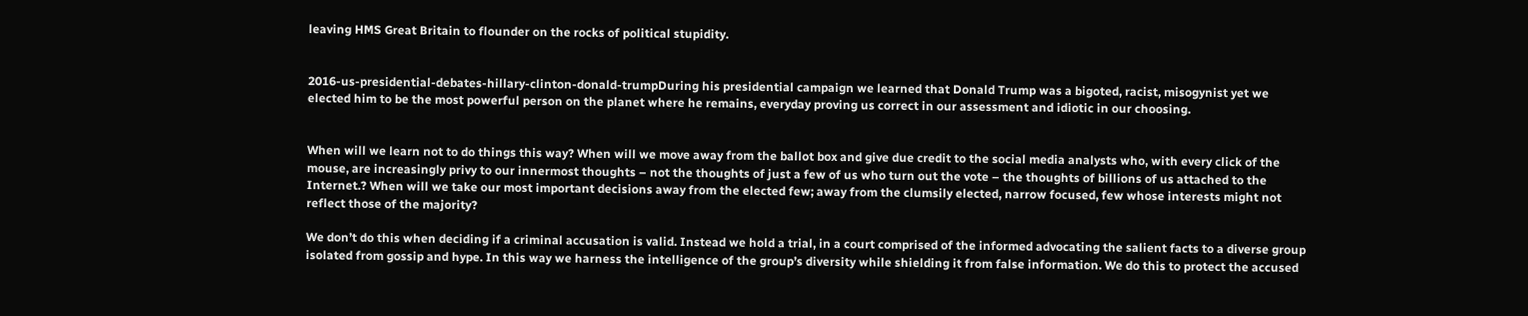leaving HMS Great Britain to flounder on the rocks of political stupidity.


2016-us-presidential-debates-hillary-clinton-donald-trumpDuring his presidential campaign we learned that Donald Trump was a bigoted, racist, misogynist yet we elected him to be the most powerful person on the planet where he remains, everyday proving us correct in our assessment and idiotic in our choosing.


When will we learn not to do things this way? When will we move away from the ballot box and give due credit to the social media analysts who, with every click of the mouse, are increasingly privy to our innermost thoughts – not the thoughts of just a few of us who turn out the vote – the thoughts of billions of us attached to the Internet.? When will we take our most important decisions away from the elected few; away from the clumsily elected, narrow focused, few whose interests might not reflect those of the majority?

We don’t do this when deciding if a criminal accusation is valid. Instead we hold a trial, in a court comprised of the informed advocating the salient facts to a diverse group isolated from gossip and hype. In this way we harness the intelligence of the group’s diversity while shielding it from false information. We do this to protect the accused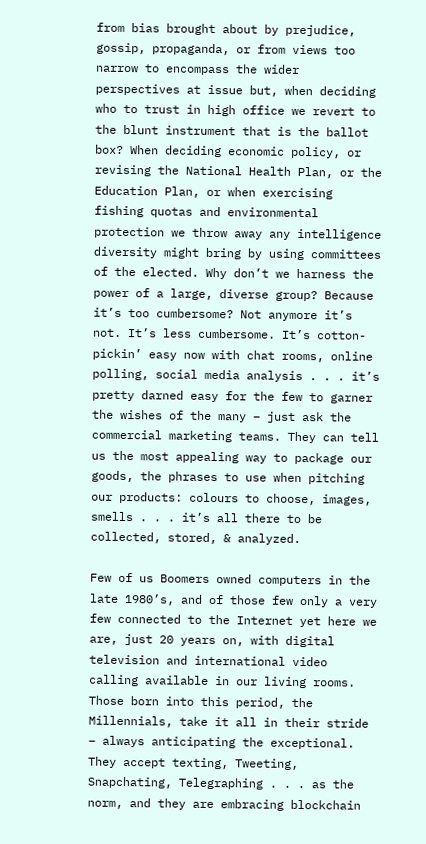from bias brought about by prejudice, gossip, propaganda, or from views too narrow to encompass the wider perspectives at issue but, when deciding who to trust in high office we revert to the blunt instrument that is the ballot box? When deciding economic policy, or revising the National Health Plan, or the Education Plan, or when exercising fishing quotas and environmental protection we throw away any intelligence diversity might bring by using committees of the elected. Why don’t we harness the power of a large, diverse group? Because it’s too cumbersome? Not anymore it’s not. It’s less cumbersome. It’s cotton-pickin’ easy now with chat rooms, online polling, social media analysis . . . it’s pretty darned easy for the few to garner the wishes of the many – just ask the commercial marketing teams. They can tell us the most appealing way to package our goods, the phrases to use when pitching our products: colours to choose, images, smells . . . it’s all there to be collected, stored, & analyzed.

Few of us Boomers owned computers in the late 1980’s, and of those few only a very few connected to the Internet yet here we are, just 20 years on, with digital television and international video calling available in our living rooms. Those born into this period, the Millennials, take it all in their stride – always anticipating the exceptional. They accept texting, Tweeting, Snapchating, Telegraphing . . . as the norm, and they are embracing blockchain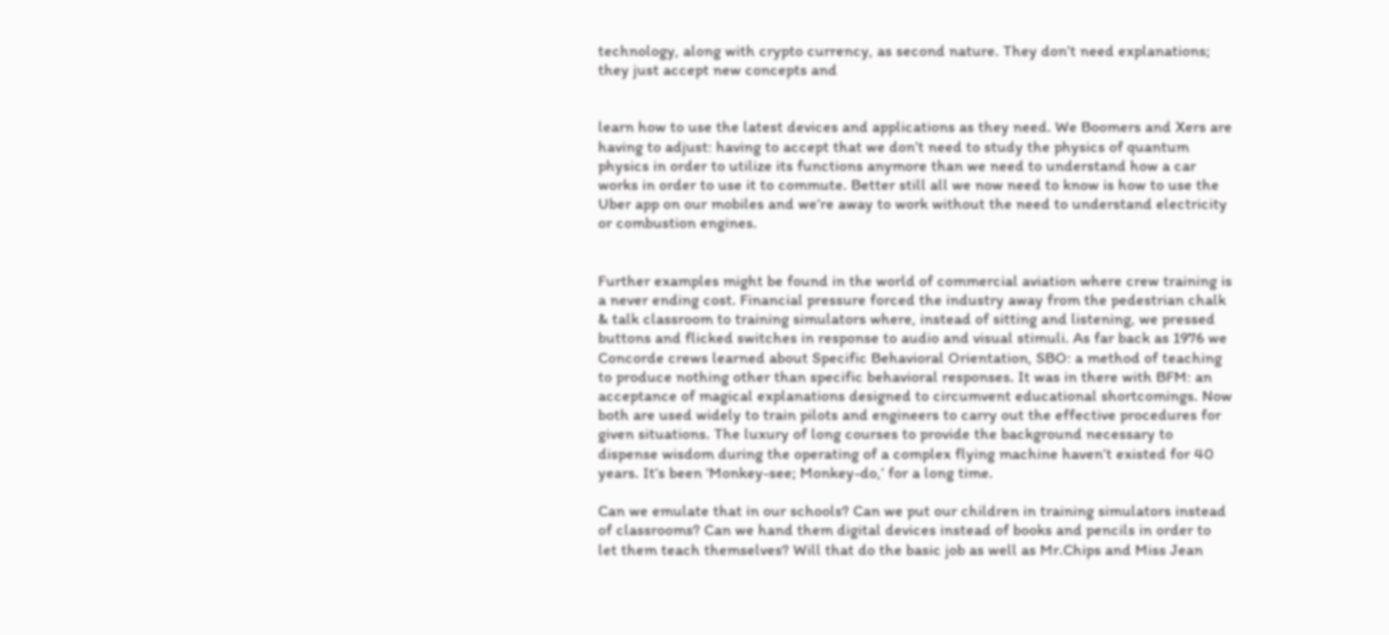technology, along with crypto currency, as second nature. They don’t need explanations; they just accept new concepts and


learn how to use the latest devices and applications as they need. We Boomers and Xers are having to adjust: having to accept that we don’t need to study the physics of quantum physics in order to utilize its functions anymore than we need to understand how a car works in order to use it to commute. Better still all we now need to know is how to use the Uber app on our mobiles and we’re away to work without the need to understand electricity or combustion engines.


Further examples might be found in the world of commercial aviation where crew training is a never ending cost. Financial pressure forced the industry away from the pedestrian chalk & talk classroom to training simulators where, instead of sitting and listening, we pressed buttons and flicked switches in response to audio and visual stimuli. As far back as 1976 we Concorde crews learned about Specific Behavioral Orientation, SBO: a method of teaching to produce nothing other than specific behavioral responses. It was in there with BFM: an acceptance of magical explanations designed to circumvent educational shortcomings. Now both are used widely to train pilots and engineers to carry out the effective procedures for given situations. The luxury of long courses to provide the background necessary to dispense wisdom during the operating of a complex flying machine haven’t existed for 40 years. It’s been ‘Monkey-see; Monkey-do,’ for a long time.

Can we emulate that in our schools? Can we put our children in training simulators instead of classrooms? Can we hand them digital devices instead of books and pencils in order to let them teach themselves? Will that do the basic job as well as Mr.Chips and Miss Jean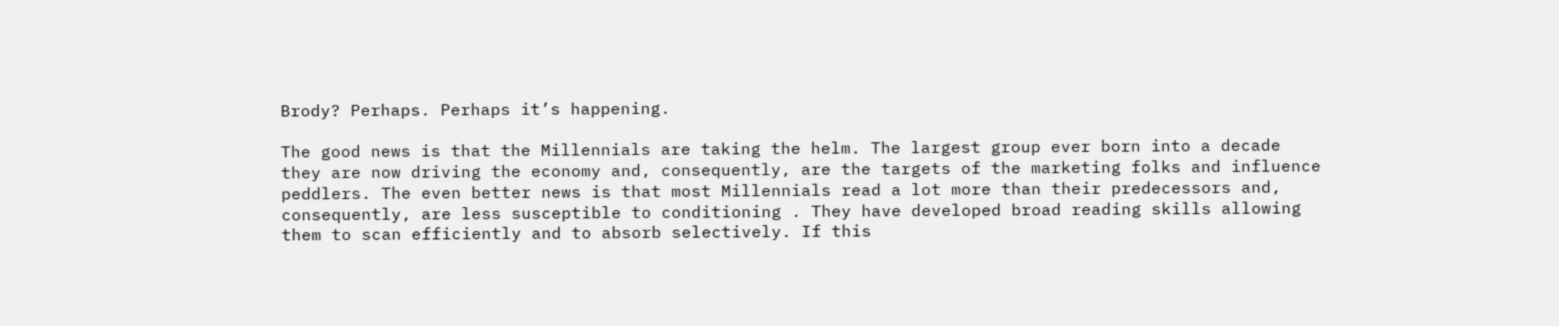Brody? Perhaps. Perhaps it’s happening.

The good news is that the Millennials are taking the helm. The largest group ever born into a decade they are now driving the economy and, consequently, are the targets of the marketing folks and influence peddlers. The even better news is that most Millennials read a lot more than their predecessors and, consequently, are less susceptible to conditioning . They have developed broad reading skills allowing them to scan efficiently and to absorb selectively. If this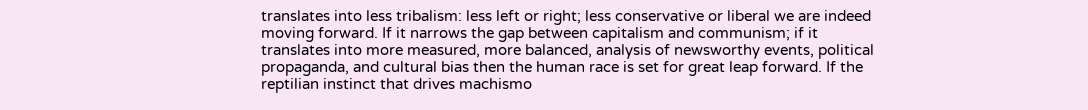translates into less tribalism: less left or right; less conservative or liberal we are indeed moving forward. If it narrows the gap between capitalism and communism; if it translates into more measured, more balanced, analysis of newsworthy events, political propaganda, and cultural bias then the human race is set for great leap forward. If the reptilian instinct that drives machismo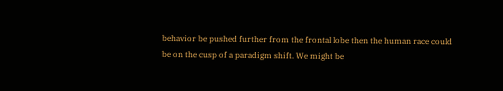behavior be pushed further from the frontal lobe then the human race could be on the cusp of a paradigm shift. We might be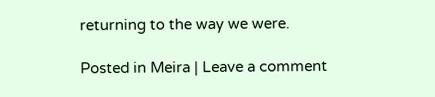returning to the way we were.

Posted in Meira | Leave a comment